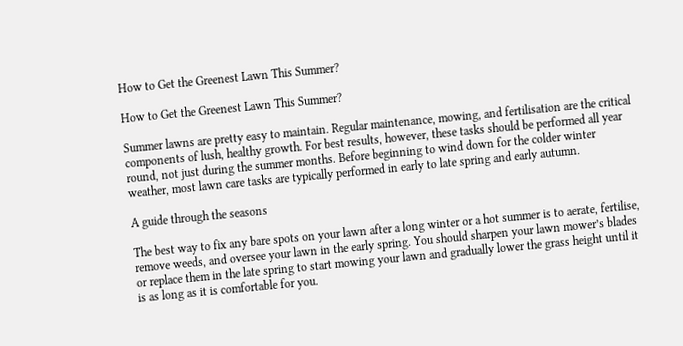How to Get the Greenest Lawn This Summer?

How to Get the Greenest Lawn This Summer?

Summer lawns are pretty easy to maintain. Regular maintenance, mowing, and fertilisation are the critical components of lush, healthy growth. For best results, however, these tasks should be performed all year round, not just during the summer months. Before beginning to wind down for the colder winter weather, most lawn care tasks are typically performed in early to late spring and early autumn.

A guide through the seasons

The best way to fix any bare spots on your lawn after a long winter or a hot summer is to aerate, fertilise, remove weeds, and oversee your lawn in the early spring. You should sharpen your lawn mower’s blades or replace them in the late spring to start mowing your lawn and gradually lower the grass height until it is as long as it is comfortable for you.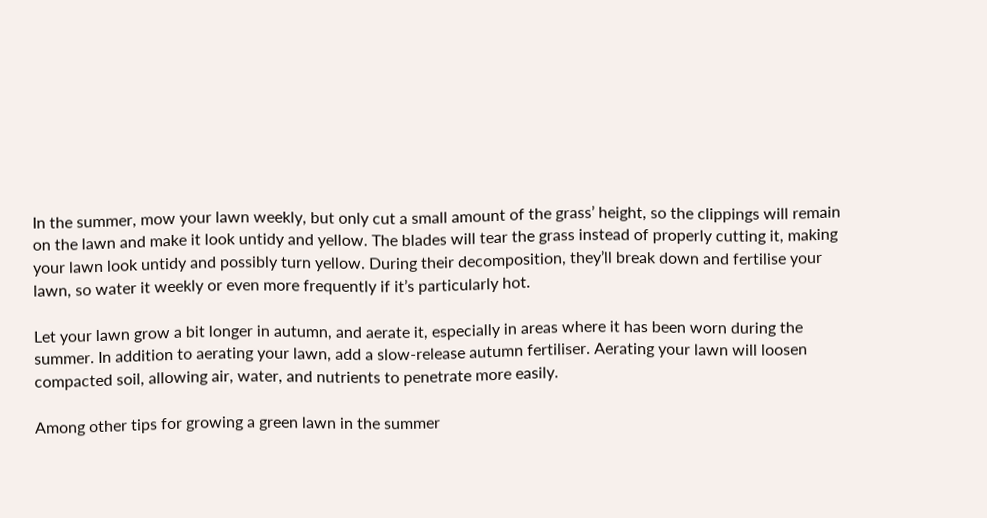In the summer, mow your lawn weekly, but only cut a small amount of the grass’ height, so the clippings will remain on the lawn and make it look untidy and yellow. The blades will tear the grass instead of properly cutting it, making your lawn look untidy and possibly turn yellow. During their decomposition, they’ll break down and fertilise your lawn, so water it weekly or even more frequently if it’s particularly hot.

Let your lawn grow a bit longer in autumn, and aerate it, especially in areas where it has been worn during the summer. In addition to aerating your lawn, add a slow-release autumn fertiliser. Aerating your lawn will loosen compacted soil, allowing air, water, and nutrients to penetrate more easily.

Among other tips for growing a green lawn in the summer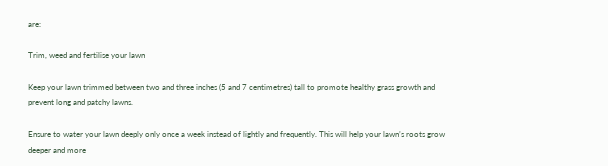are:

Trim, weed and fertilise your lawn

Keep your lawn trimmed between two and three inches (5 and 7 centimetres) tall to promote healthy grass growth and prevent long and patchy lawns.

Ensure to water your lawn deeply only once a week instead of lightly and frequently. This will help your lawn’s roots grow deeper and more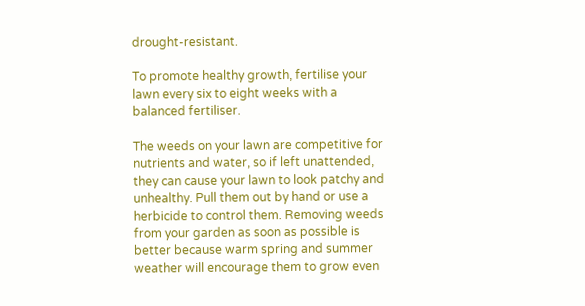drought-resistant.

To promote healthy growth, fertilise your lawn every six to eight weeks with a balanced fertiliser.

The weeds on your lawn are competitive for nutrients and water, so if left unattended, they can cause your lawn to look patchy and unhealthy. Pull them out by hand or use a herbicide to control them. Removing weeds from your garden as soon as possible is better because warm spring and summer weather will encourage them to grow even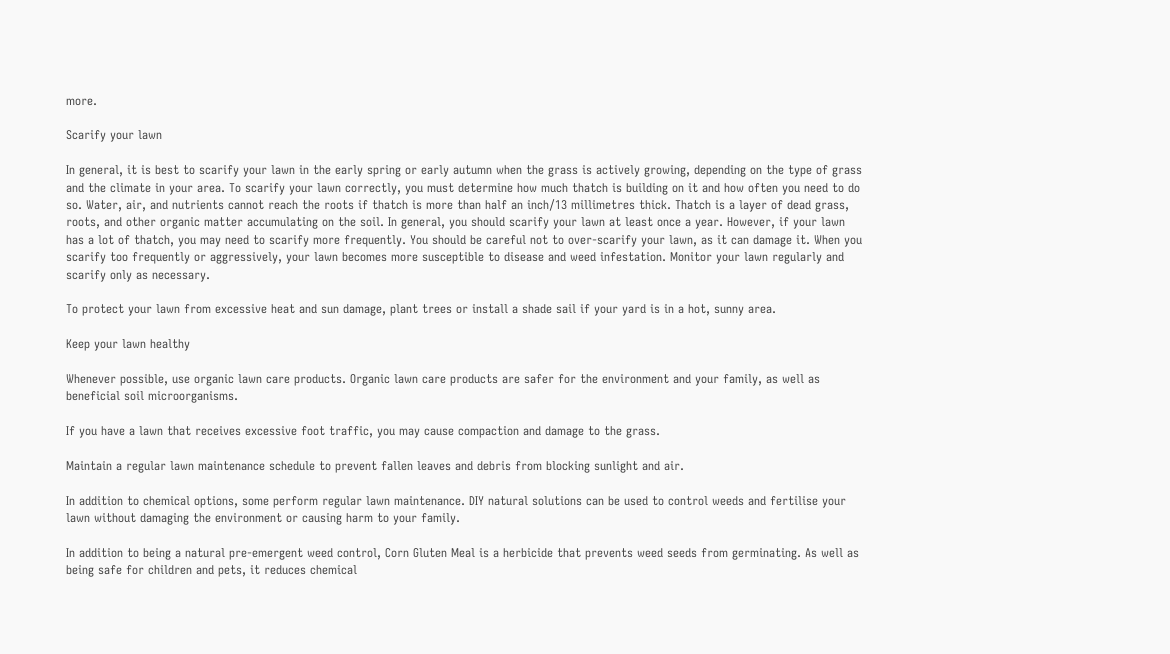more.

Scarify your lawn

In general, it is best to scarify your lawn in the early spring or early autumn when the grass is actively growing, depending on the type of grass and the climate in your area. To scarify your lawn correctly, you must determine how much thatch is building on it and how often you need to do so. Water, air, and nutrients cannot reach the roots if thatch is more than half an inch/13 millimetres thick. Thatch is a layer of dead grass, roots, and other organic matter accumulating on the soil. In general, you should scarify your lawn at least once a year. However, if your lawn has a lot of thatch, you may need to scarify more frequently. You should be careful not to over-scarify your lawn, as it can damage it. When you scarify too frequently or aggressively, your lawn becomes more susceptible to disease and weed infestation. Monitor your lawn regularly and scarify only as necessary.

To protect your lawn from excessive heat and sun damage, plant trees or install a shade sail if your yard is in a hot, sunny area.

Keep your lawn healthy

Whenever possible, use organic lawn care products. Organic lawn care products are safer for the environment and your family, as well as beneficial soil microorganisms.

If you have a lawn that receives excessive foot traffic, you may cause compaction and damage to the grass.

Maintain a regular lawn maintenance schedule to prevent fallen leaves and debris from blocking sunlight and air.

In addition to chemical options, some perform regular lawn maintenance. DIY natural solutions can be used to control weeds and fertilise your lawn without damaging the environment or causing harm to your family.

In addition to being a natural pre-emergent weed control, Corn Gluten Meal is a herbicide that prevents weed seeds from germinating. As well as being safe for children and pets, it reduces chemical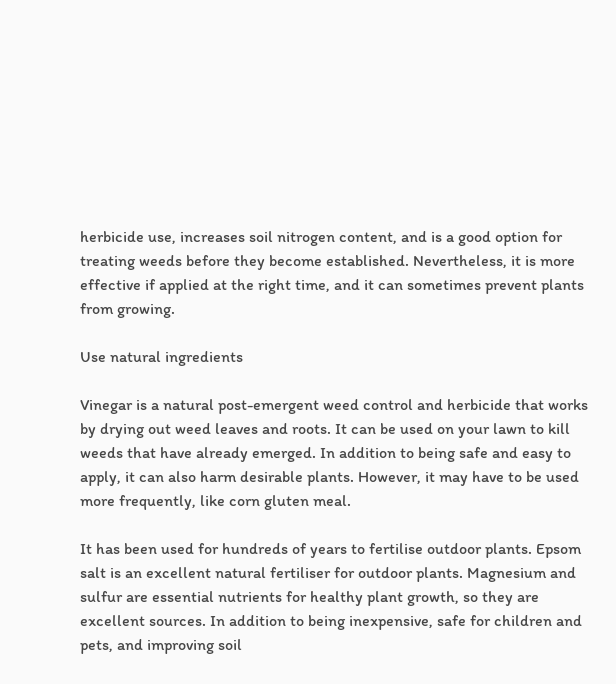herbicide use, increases soil nitrogen content, and is a good option for treating weeds before they become established. Nevertheless, it is more effective if applied at the right time, and it can sometimes prevent plants from growing.

Use natural ingredients

Vinegar is a natural post-emergent weed control and herbicide that works by drying out weed leaves and roots. It can be used on your lawn to kill weeds that have already emerged. In addition to being safe and easy to apply, it can also harm desirable plants. However, it may have to be used more frequently, like corn gluten meal.

It has been used for hundreds of years to fertilise outdoor plants. Epsom salt is an excellent natural fertiliser for outdoor plants. Magnesium and sulfur are essential nutrients for healthy plant growth, so they are excellent sources. In addition to being inexpensive, safe for children and pets, and improving soil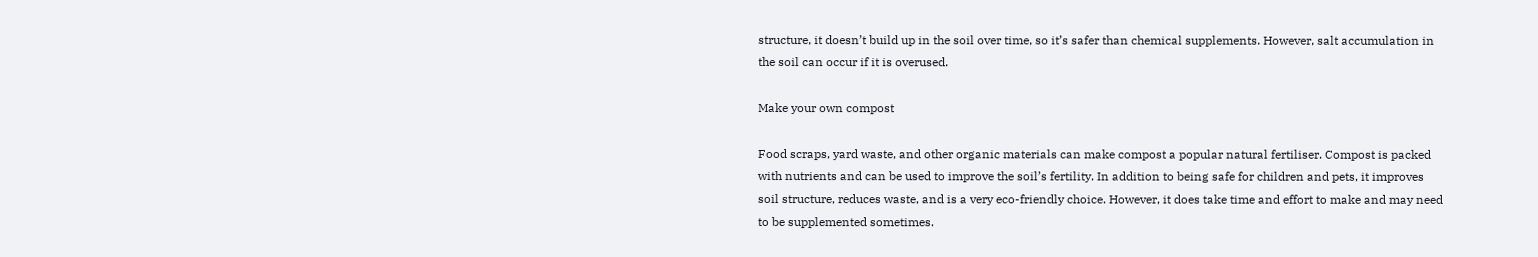structure, it doesn’t build up in the soil over time, so it’s safer than chemical supplements. However, salt accumulation in the soil can occur if it is overused.

Make your own compost

Food scraps, yard waste, and other organic materials can make compost a popular natural fertiliser. Compost is packed with nutrients and can be used to improve the soil’s fertility. In addition to being safe for children and pets, it improves soil structure, reduces waste, and is a very eco-friendly choice. However, it does take time and effort to make and may need to be supplemented sometimes.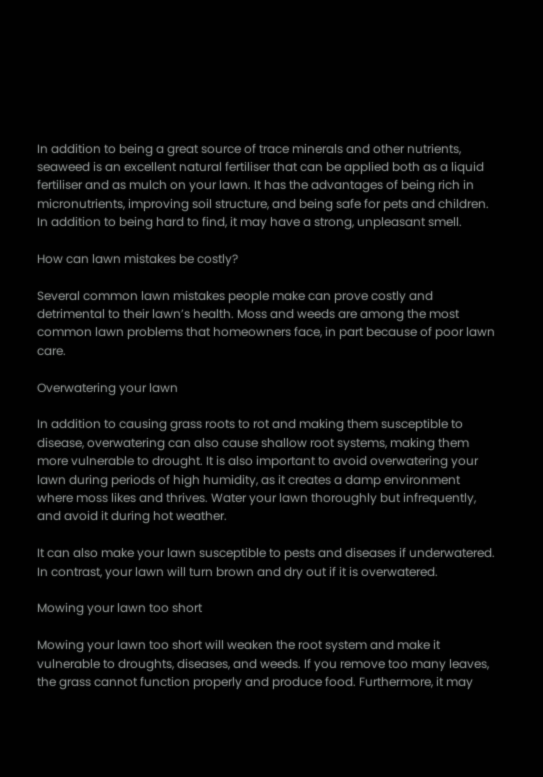In addition to being a great source of trace minerals and other nutrients, seaweed is an excellent natural fertiliser that can be applied both as a liquid fertiliser and as mulch on your lawn. It has the advantages of being rich in micronutrients, improving soil structure, and being safe for pets and children. In addition to being hard to find, it may have a strong, unpleasant smell.

How can lawn mistakes be costly?

Several common lawn mistakes people make can prove costly and detrimental to their lawn’s health. Moss and weeds are among the most common lawn problems that homeowners face, in part because of poor lawn care.

Overwatering your lawn

In addition to causing grass roots to rot and making them susceptible to disease, overwatering can also cause shallow root systems, making them more vulnerable to drought. It is also important to avoid overwatering your lawn during periods of high humidity, as it creates a damp environment where moss likes and thrives. Water your lawn thoroughly but infrequently, and avoid it during hot weather.

It can also make your lawn susceptible to pests and diseases if underwatered. In contrast, your lawn will turn brown and dry out if it is overwatered.

Mowing your lawn too short

Mowing your lawn too short will weaken the root system and make it vulnerable to droughts, diseases, and weeds. If you remove too many leaves, the grass cannot function properly and produce food. Furthermore, it may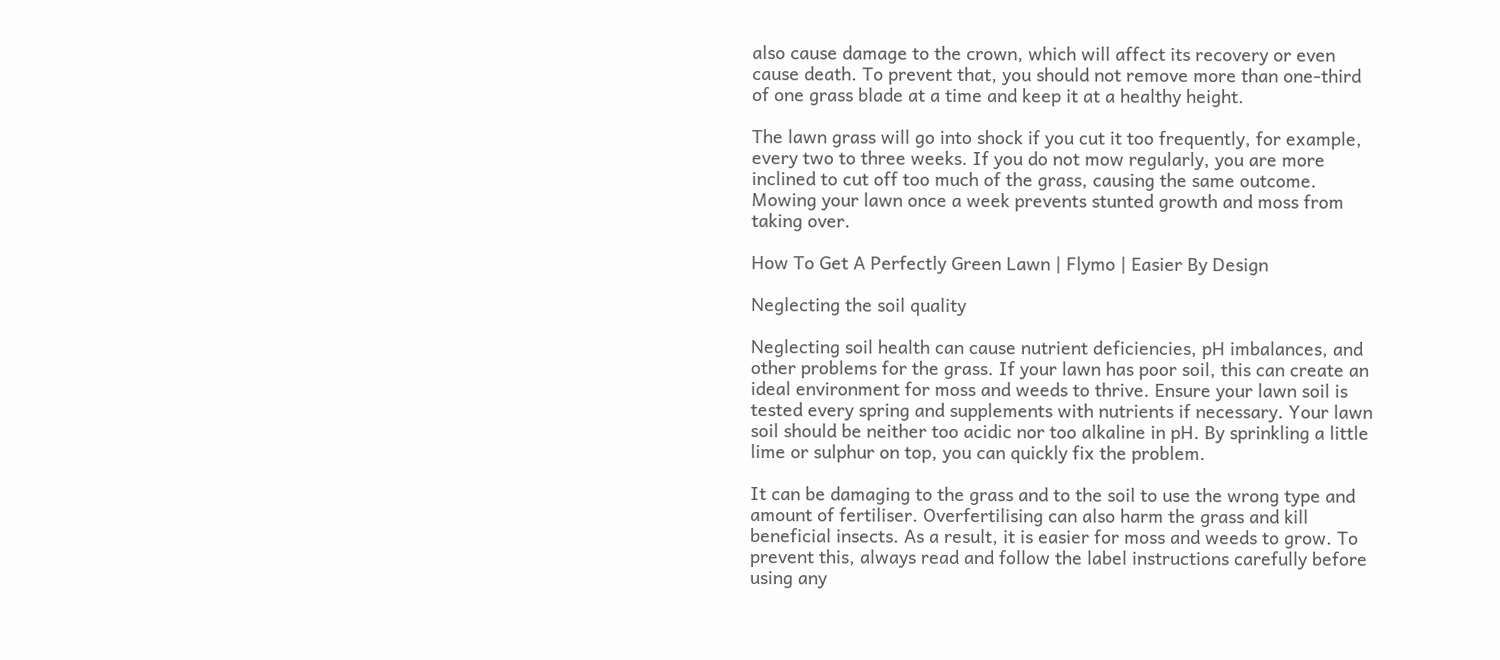also cause damage to the crown, which will affect its recovery or even cause death. To prevent that, you should not remove more than one-third of one grass blade at a time and keep it at a healthy height.

The lawn grass will go into shock if you cut it too frequently, for example, every two to three weeks. If you do not mow regularly, you are more inclined to cut off too much of the grass, causing the same outcome. Mowing your lawn once a week prevents stunted growth and moss from taking over.

How To Get A Perfectly Green Lawn | Flymo | Easier By Design

Neglecting the soil quality

Neglecting soil health can cause nutrient deficiencies, pH imbalances, and other problems for the grass. If your lawn has poor soil, this can create an ideal environment for moss and weeds to thrive. Ensure your lawn soil is tested every spring and supplements with nutrients if necessary. Your lawn soil should be neither too acidic nor too alkaline in pH. By sprinkling a little lime or sulphur on top, you can quickly fix the problem.

It can be damaging to the grass and to the soil to use the wrong type and amount of fertiliser. Overfertilising can also harm the grass and kill beneficial insects. As a result, it is easier for moss and weeds to grow. To prevent this, always read and follow the label instructions carefully before using any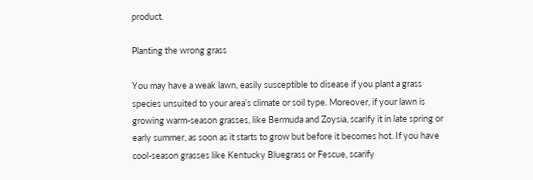product.

Planting the wrong grass

You may have a weak lawn, easily susceptible to disease if you plant a grass species unsuited to your area’s climate or soil type. Moreover, if your lawn is growing warm-season grasses, like Bermuda and Zoysia, scarify it in late spring or early summer, as soon as it starts to grow but before it becomes hot. If you have cool-season grasses like Kentucky Bluegrass or Fescue, scarify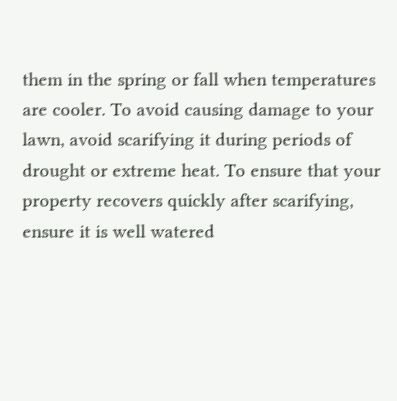them in the spring or fall when temperatures are cooler. To avoid causing damage to your lawn, avoid scarifying it during periods of drought or extreme heat. To ensure that your property recovers quickly after scarifying, ensure it is well watered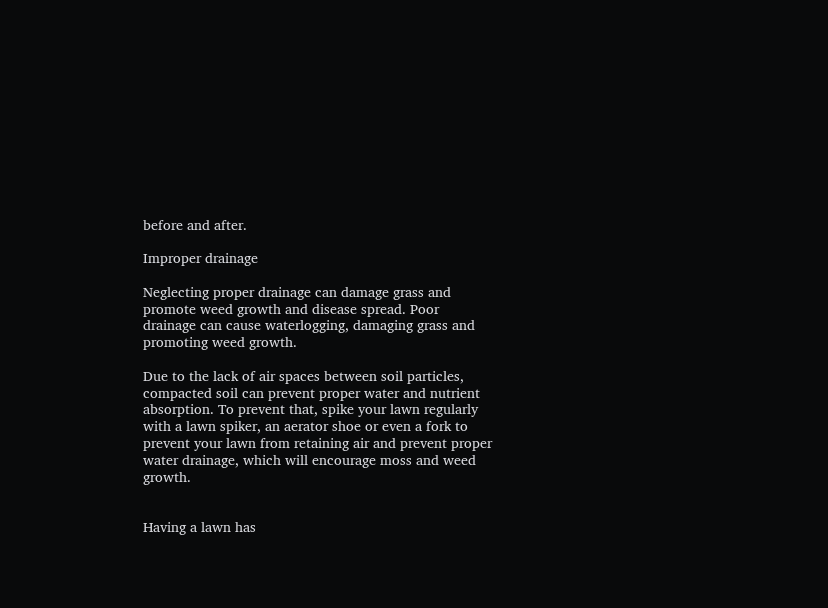before and after.

Improper drainage

Neglecting proper drainage can damage grass and promote weed growth and disease spread. Poor drainage can cause waterlogging, damaging grass and promoting weed growth.

Due to the lack of air spaces between soil particles, compacted soil can prevent proper water and nutrient absorption. To prevent that, spike your lawn regularly with a lawn spiker, an aerator shoe or even a fork to prevent your lawn from retaining air and prevent proper water drainage, which will encourage moss and weed growth.


Having a lawn has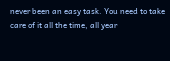never been an easy task. You need to take care of it all the time, all year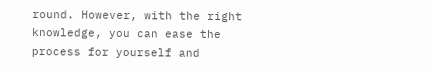round. However, with the right knowledge, you can ease the process for yourself and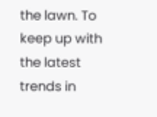the lawn. To keep up with the latest trends in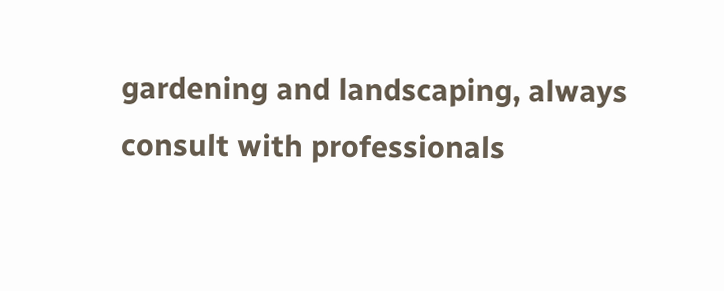gardening and landscaping, always consult with professionals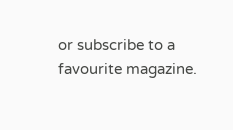or subscribe to a favourite magazine.